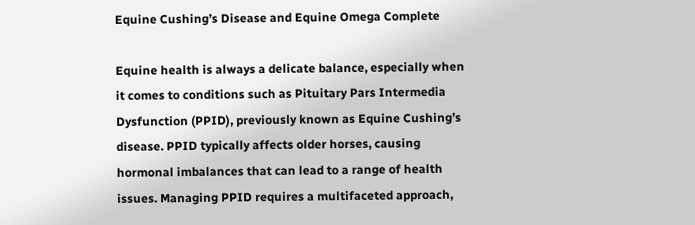Equine Cushing’s Disease and Equine Omega Complete

Equine health is always a delicate balance, especially when it comes to conditions such as Pituitary Pars Intermedia Dysfunction (PPID), previously known as Equine Cushing’s disease. PPID typically affects older horses, causing hormonal imbalances that can lead to a range of health issues. Managing PPID requires a multifaceted approach,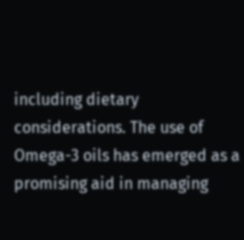including dietary considerations. The use of Omega-3 oils has emerged as a promising aid in managing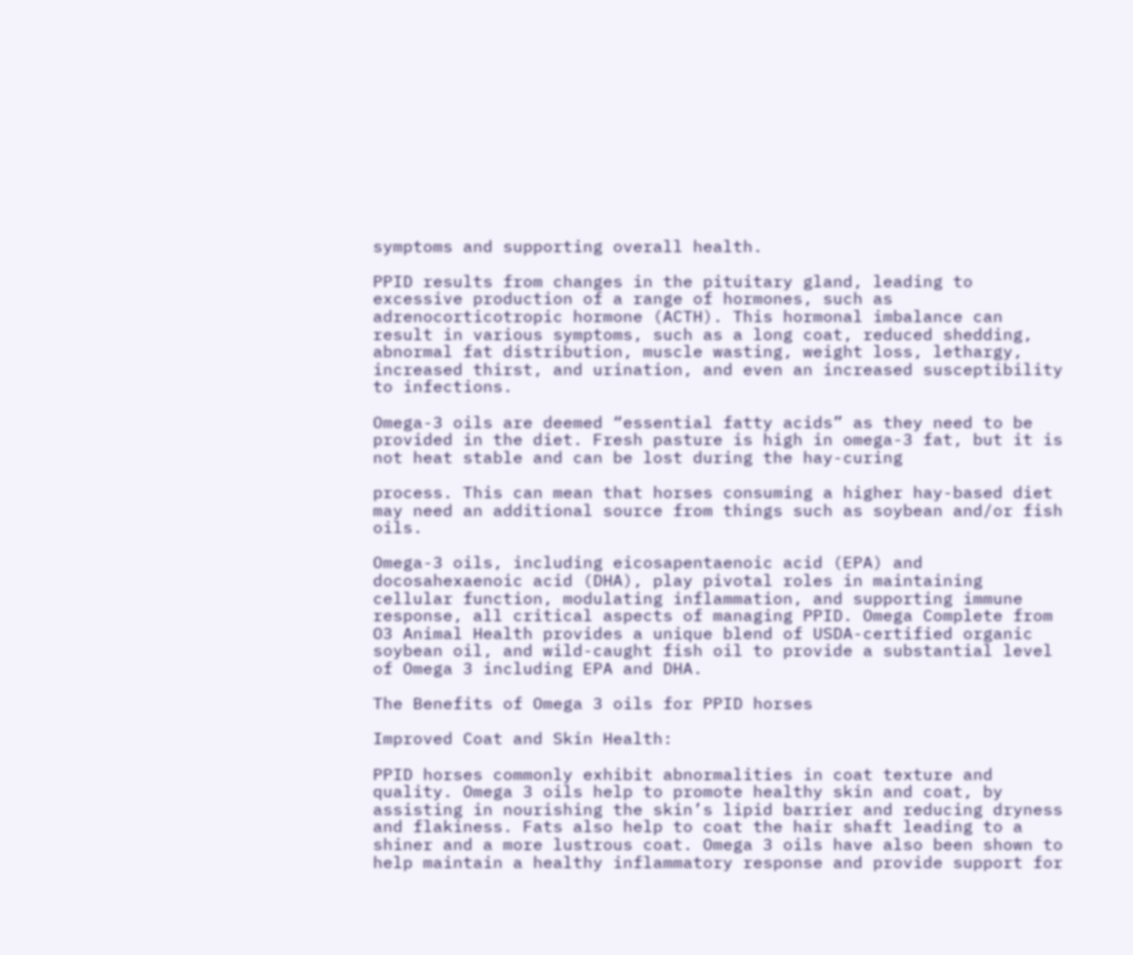symptoms and supporting overall health.

PPID results from changes in the pituitary gland, leading to excessive production of a range of hormones, such as adrenocorticotropic hormone (ACTH). This hormonal imbalance can result in various symptoms, such as a long coat, reduced shedding, abnormal fat distribution, muscle wasting, weight loss, lethargy, increased thirst, and urination, and even an increased susceptibility to infections.

Omega-3 oils are deemed “essential fatty acids” as they need to be provided in the diet. Fresh pasture is high in omega-3 fat, but it is not heat stable and can be lost during the hay-curing

process. This can mean that horses consuming a higher hay-based diet may need an additional source from things such as soybean and/or fish oils.

Omega-3 oils, including eicosapentaenoic acid (EPA) and docosahexaenoic acid (DHA), play pivotal roles in maintaining cellular function, modulating inflammation, and supporting immune response, all critical aspects of managing PPID. Omega Complete from O3 Animal Health provides a unique blend of USDA-certified organic soybean oil, and wild-caught fish oil to provide a substantial level of Omega 3 including EPA and DHA.

The Benefits of Omega 3 oils for PPID horses

Improved Coat and Skin Health:

PPID horses commonly exhibit abnormalities in coat texture and quality. Omega 3 oils help to promote healthy skin and coat, by assisting in nourishing the skin’s lipid barrier and reducing dryness and flakiness. Fats also help to coat the hair shaft leading to a shiner and a more lustrous coat. Omega 3 oils have also been shown to help maintain a healthy inflammatory response and provide support for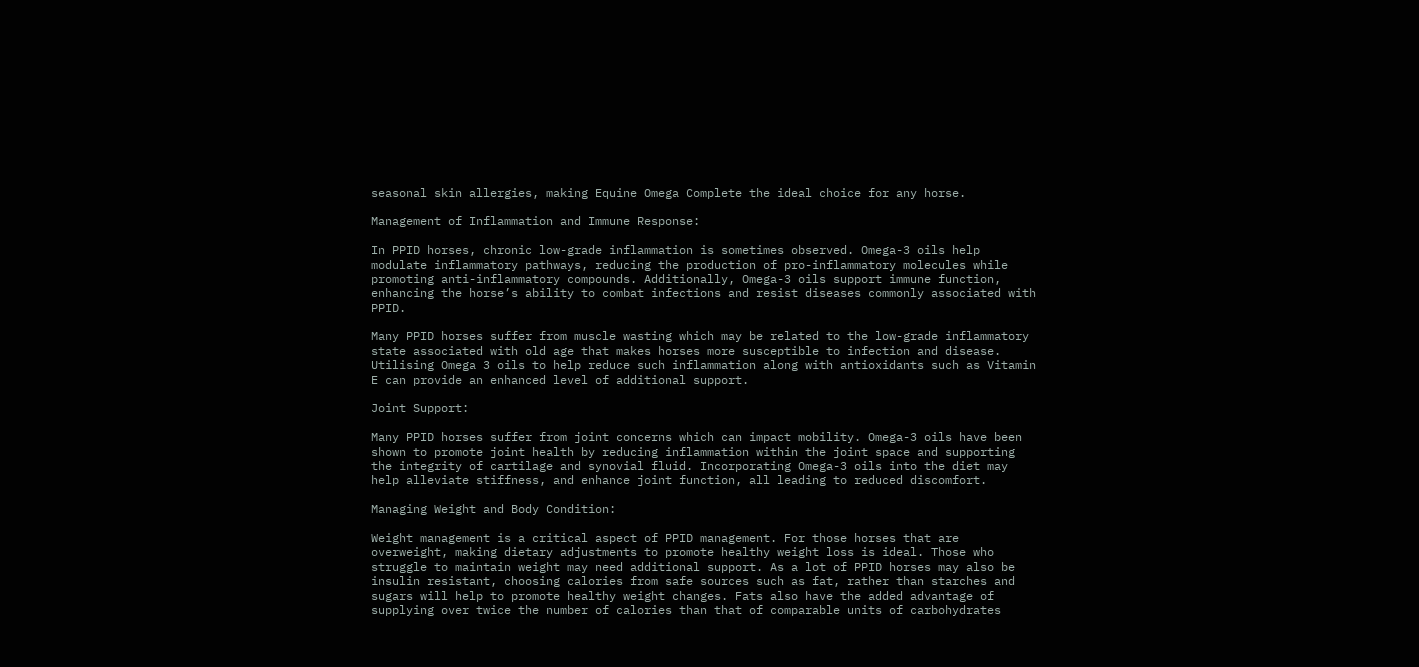seasonal skin allergies, making Equine Omega Complete the ideal choice for any horse.

Management of Inflammation and Immune Response:

In PPID horses, chronic low-grade inflammation is sometimes observed. Omega-3 oils help modulate inflammatory pathways, reducing the production of pro-inflammatory molecules while promoting anti-inflammatory compounds. Additionally, Omega-3 oils support immune function, enhancing the horse’s ability to combat infections and resist diseases commonly associated with PPID.

Many PPID horses suffer from muscle wasting which may be related to the low-grade inflammatory state associated with old age that makes horses more susceptible to infection and disease. Utilising Omega 3 oils to help reduce such inflammation along with antioxidants such as Vitamin E can provide an enhanced level of additional support.

Joint Support:

Many PPID horses suffer from joint concerns which can impact mobility. Omega-3 oils have been shown to promote joint health by reducing inflammation within the joint space and supporting the integrity of cartilage and synovial fluid. Incorporating Omega-3 oils into the diet may help alleviate stiffness, and enhance joint function, all leading to reduced discomfort.

Managing Weight and Body Condition:

Weight management is a critical aspect of PPID management. For those horses that are overweight, making dietary adjustments to promote healthy weight loss is ideal. Those who struggle to maintain weight may need additional support. As a lot of PPID horses may also be insulin resistant, choosing calories from safe sources such as fat, rather than starches and sugars will help to promote healthy weight changes. Fats also have the added advantage of supplying over twice the number of calories than that of comparable units of carbohydrates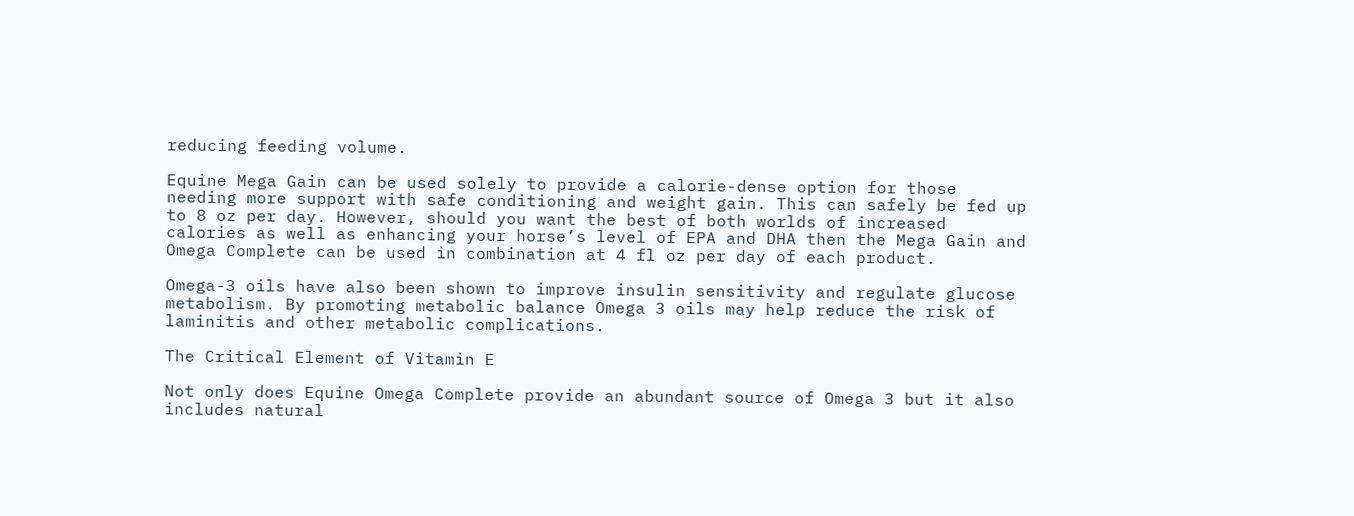reducing feeding volume.

Equine Mega Gain can be used solely to provide a calorie-dense option for those needing more support with safe conditioning and weight gain. This can safely be fed up to 8 oz per day. However, should you want the best of both worlds of increased calories as well as enhancing your horse’s level of EPA and DHA then the Mega Gain and Omega Complete can be used in combination at 4 fl oz per day of each product.

Omega-3 oils have also been shown to improve insulin sensitivity and regulate glucose metabolism. By promoting metabolic balance Omega 3 oils may help reduce the risk of laminitis and other metabolic complications.

The Critical Element of Vitamin E

Not only does Equine Omega Complete provide an abundant source of Omega 3 but it also includes natural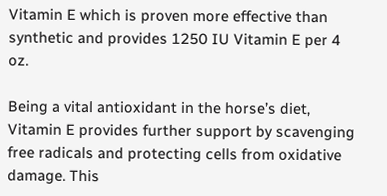Vitamin E which is proven more effective than synthetic and provides 1250 IU Vitamin E per 4 oz.

Being a vital antioxidant in the horse’s diet, Vitamin E provides further support by scavenging free radicals and protecting cells from oxidative damage. This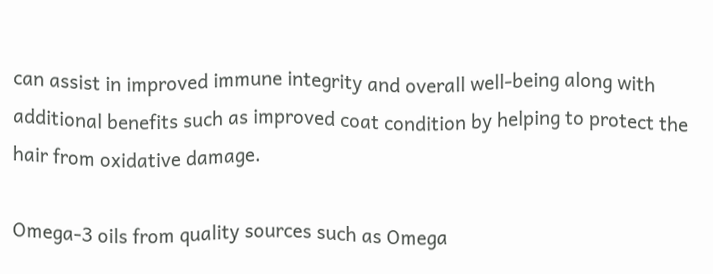can assist in improved immune integrity and overall well-being along with additional benefits such as improved coat condition by helping to protect the hair from oxidative damage.

Omega-3 oils from quality sources such as Omega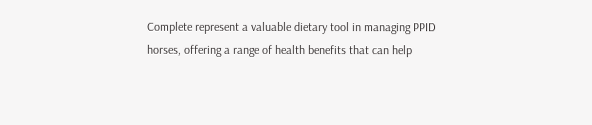Complete represent a valuable dietary tool in managing PPID horses, offering a range of health benefits that can help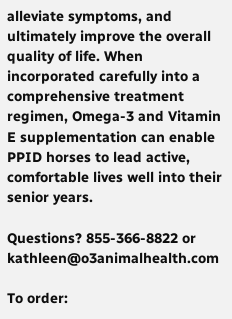alleviate symptoms, and ultimately improve the overall quality of life. When incorporated carefully into a comprehensive treatment regimen, Omega-3 and Vitamin E supplementation can enable PPID horses to lead active, comfortable lives well into their senior years.

Questions? 855-366-8822 or kathleen@o3animalhealth.com

To order: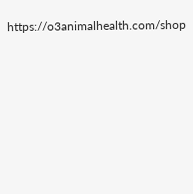https://o3animalhealth.com/shop